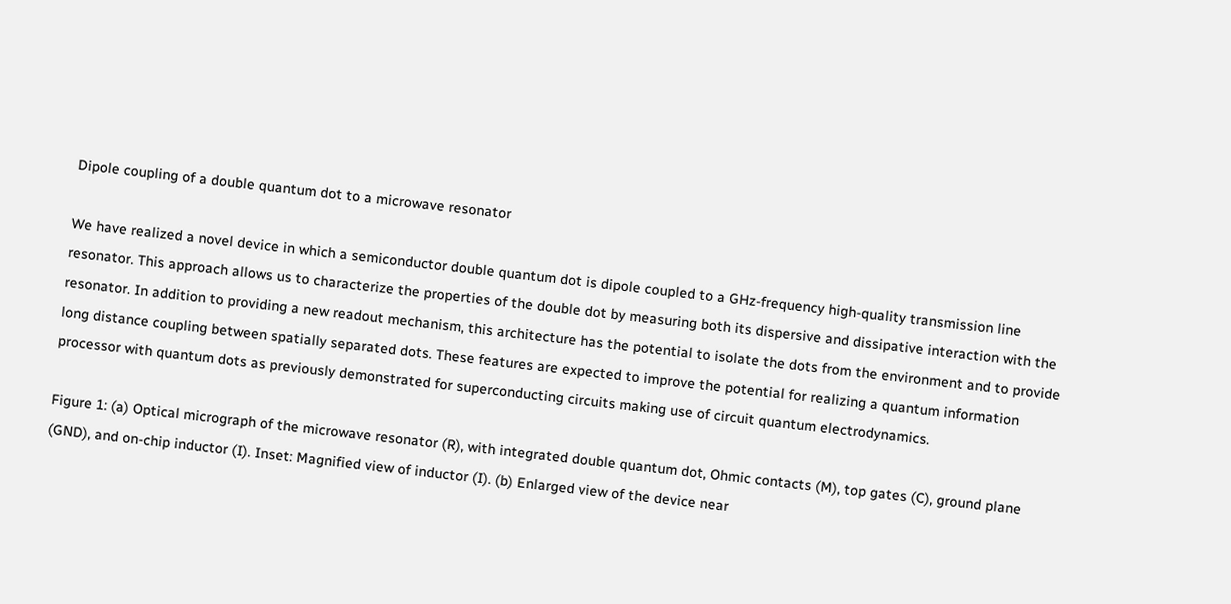Dipole coupling of a double quantum dot to a microwave resonator

We have realized a novel device in which a semiconductor double quantum dot is dipole coupled to a GHz-frequency high-quality transmission line resonator. This approach allows us to characterize the properties of the double dot by measuring both its dispersive and dissipative interaction with the resonator. In addition to providing a new readout mechanism, this architecture has the potential to isolate the dots from the environment and to provide long distance coupling between spatially separated dots. These features are expected to improve the potential for realizing a quantum information processor with quantum dots as previously demonstrated for superconducting circuits making use of circuit quantum electrodynamics.

Figure 1: (a) Optical micrograph of the microwave resonator (R), with integrated double quantum dot, Ohmic contacts (M), top gates (C), ground plane (GND), and on-chip inductor (I). Inset: Magnified view of inductor (I). (b) Enlarged view of the device near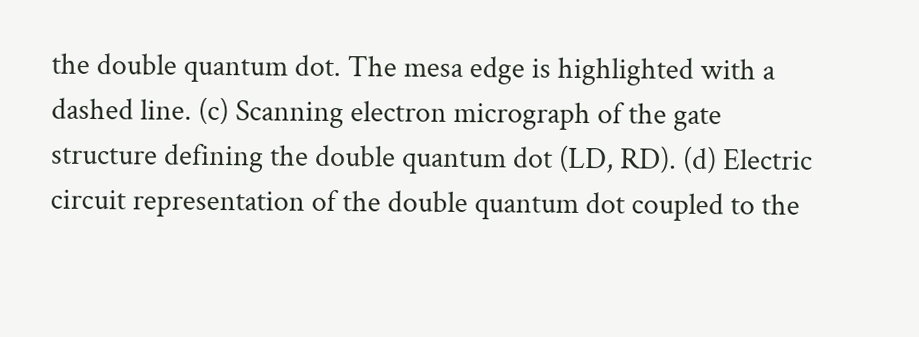the double quantum dot. The mesa edge is highlighted with a dashed line. (c) Scanning electron micrograph of the gate structure defining the double quantum dot (LD, RD). (d) Electric circuit representation of the double quantum dot coupled to the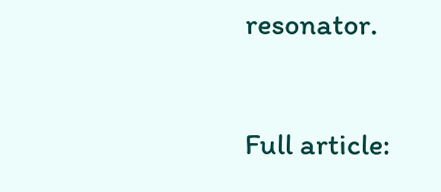resonator.

Full article: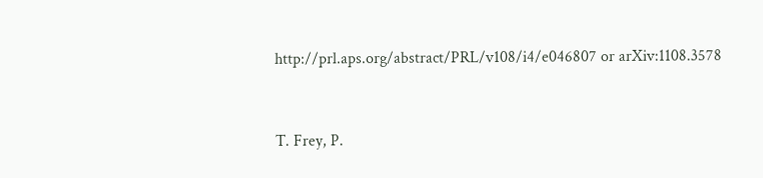http://prl.aps.org/abstract/PRL/v108/i4/e046807 or arXiv:1108.3578


T. Frey, P.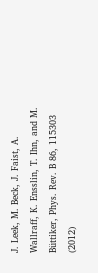J. Leek, M. Beck, J. Faist, A. Wallraff, K. Ensslin, T. Ihn, and M. Büttiker, Phys. Rev. B 86, 115303 (2012)